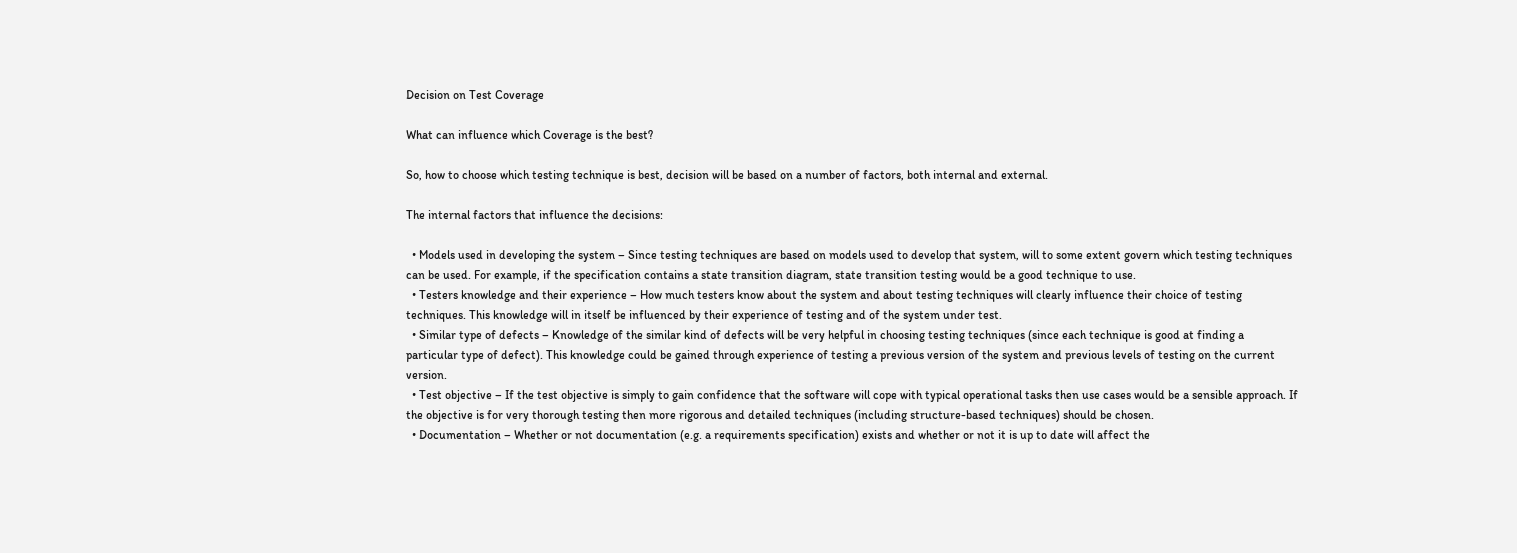Decision on Test Coverage

What can influence which Coverage is the best?

So, how to choose which testing technique is best, decision will be based on a number of factors, both internal and external.

The internal factors that influence the decisions:

  • Models used in developing the system – Since testing techniques are based on models used to develop that system, will to some extent govern which testing techniques can be used. For example, if the specification contains a state transition diagram, state transition testing would be a good technique to use.
  • Testers knowledge and their experience – How much testers know about the system and about testing techniques will clearly influence their choice of testing techniques. This knowledge will in itself be influenced by their experience of testing and of the system under test.
  • Similar type of defects – Knowledge of the similar kind of defects will be very helpful in choosing testing techniques (since each technique is good at finding a particular type of defect). This knowledge could be gained through experience of testing a previous version of the system and previous levels of testing on the current version.
  • Test objective – If the test objective is simply to gain confidence that the software will cope with typical operational tasks then use cases would be a sensible approach. If the objective is for very thorough testing then more rigorous and detailed techniques (including structure-based techniques) should be chosen.
  • Documentation – Whether or not documentation (e.g. a requirements specification) exists and whether or not it is up to date will affect the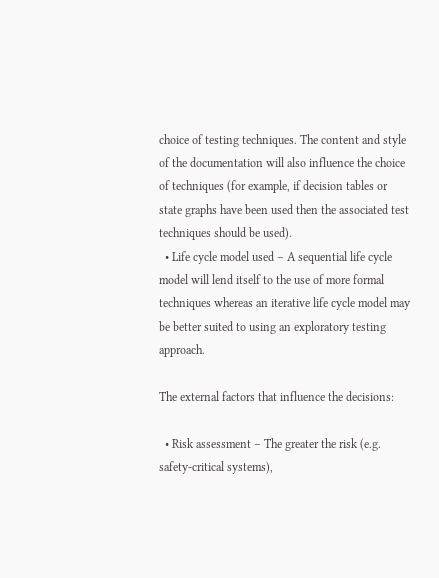choice of testing techniques. The content and style of the documentation will also influence the choice of techniques (for example, if decision tables or state graphs have been used then the associated test techniques should be used).
  • Life cycle model used – A sequential life cycle model will lend itself to the use of more formal techniques whereas an iterative life cycle model may be better suited to using an exploratory testing approach.

The external factors that influence the decisions:

  • Risk assessment – The greater the risk (e.g. safety-critical systems),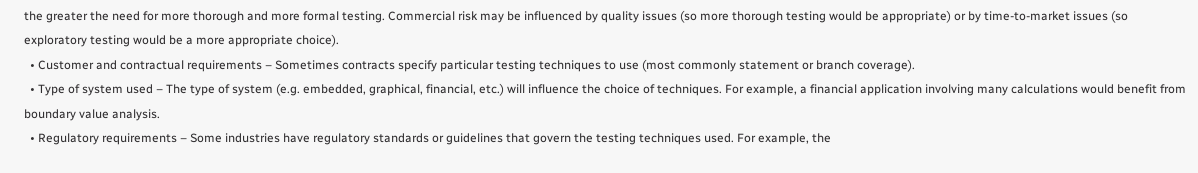the greater the need for more thorough and more formal testing. Commercial risk may be influenced by quality issues (so more thorough testing would be appropriate) or by time-to-market issues (so exploratory testing would be a more appropriate choice).
  • Customer and contractual requirements – Sometimes contracts specify particular testing techniques to use (most commonly statement or branch coverage).
  • Type of system used – The type of system (e.g. embedded, graphical, financial, etc.) will influence the choice of techniques. For example, a financial application involving many calculations would benefit from boundary value analysis.
  • Regulatory requirements – Some industries have regulatory standards or guidelines that govern the testing techniques used. For example, the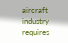aircraft industry requires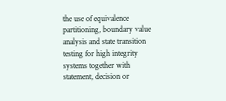the use of equivalence partitioning, boundary value analysis and state transition testing for high integrity systems together with statement, decision or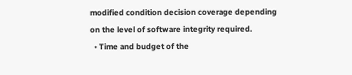modified condition decision coverage depending on the level of software integrity required.
  • Time and budget of the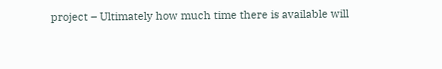project – Ultimately how much time there is available will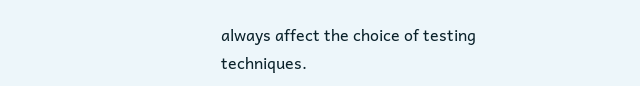always affect the choice of testing techniques.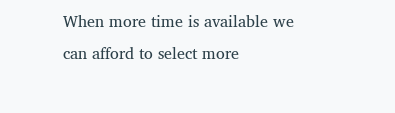When more time is available we can afford to select more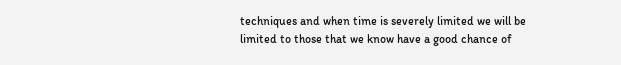techniques and when time is severely limited we will be limited to those that we know have a good chance of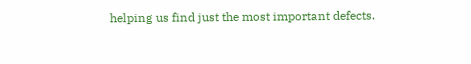helping us find just the most important defects.